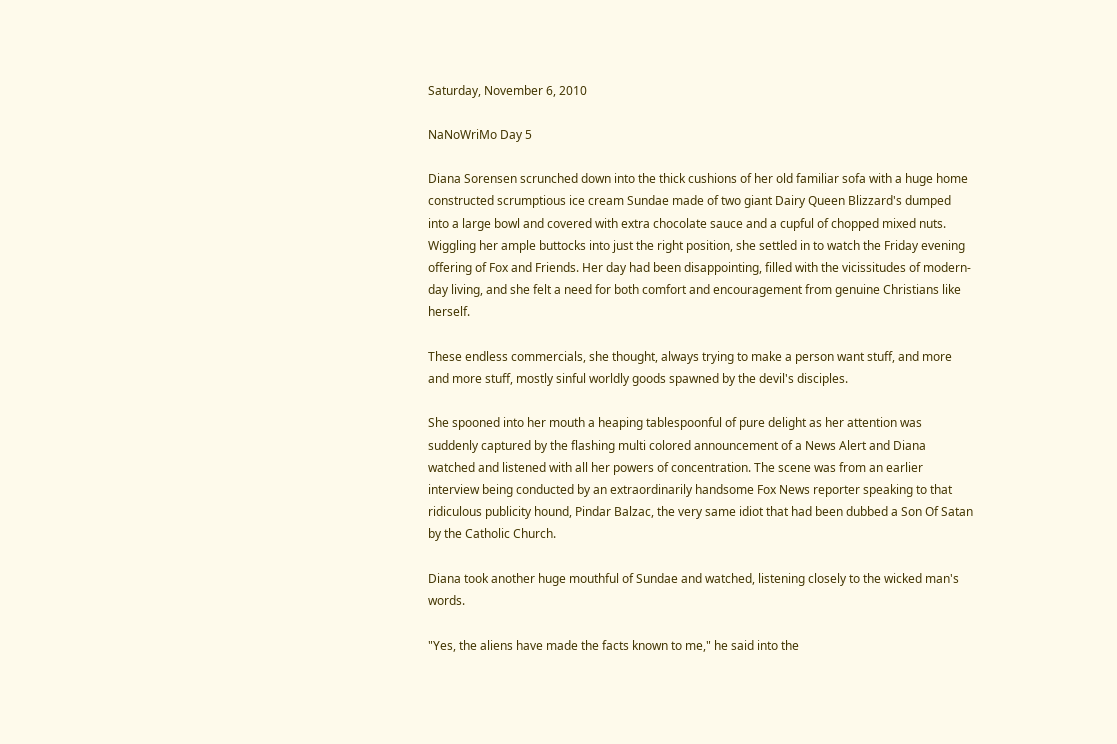Saturday, November 6, 2010

NaNoWriMo Day 5

Diana Sorensen scrunched down into the thick cushions of her old familiar sofa with a huge home constructed scrumptious ice cream Sundae made of two giant Dairy Queen Blizzard's dumped into a large bowl and covered with extra chocolate sauce and a cupful of chopped mixed nuts. Wiggling her ample buttocks into just the right position, she settled in to watch the Friday evening offering of Fox and Friends. Her day had been disappointing, filled with the vicissitudes of modern-day living, and she felt a need for both comfort and encouragement from genuine Christians like herself.

These endless commercials, she thought, always trying to make a person want stuff, and more and more stuff, mostly sinful worldly goods spawned by the devil's disciples.

She spooned into her mouth a heaping tablespoonful of pure delight as her attention was suddenly captured by the flashing multi colored announcement of a News Alert and Diana watched and listened with all her powers of concentration. The scene was from an earlier interview being conducted by an extraordinarily handsome Fox News reporter speaking to that ridiculous publicity hound, Pindar Balzac, the very same idiot that had been dubbed a Son Of Satan by the Catholic Church.

Diana took another huge mouthful of Sundae and watched, listening closely to the wicked man's words.

"Yes, the aliens have made the facts known to me," he said into the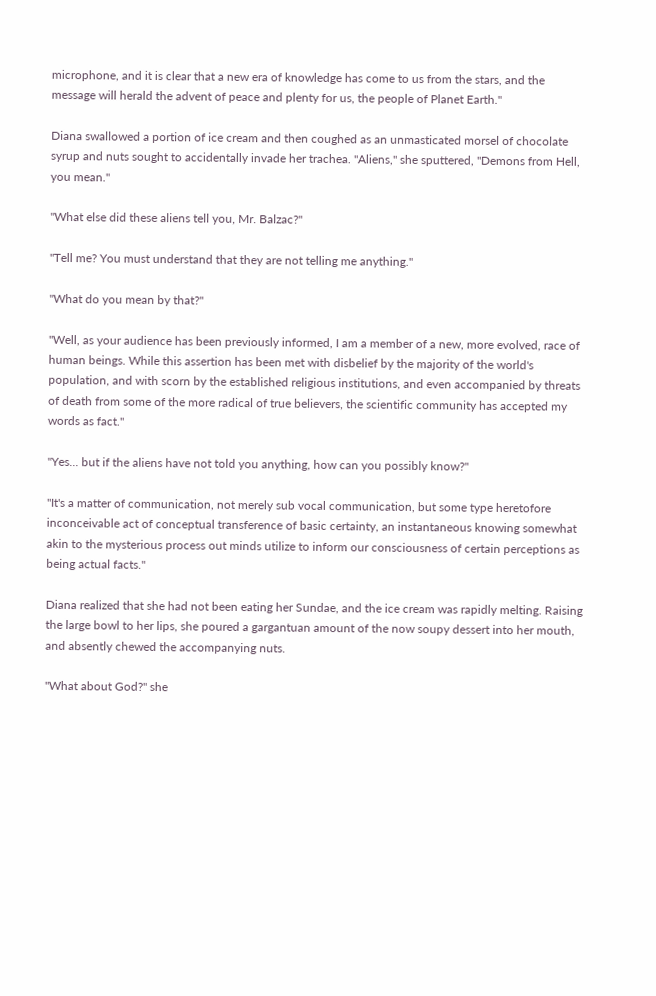microphone, and it is clear that a new era of knowledge has come to us from the stars, and the message will herald the advent of peace and plenty for us, the people of Planet Earth."

Diana swallowed a portion of ice cream and then coughed as an unmasticated morsel of chocolate syrup and nuts sought to accidentally invade her trachea. "Aliens," she sputtered, "Demons from Hell, you mean."

"What else did these aliens tell you, Mr. Balzac?"

"Tell me? You must understand that they are not telling me anything."

"What do you mean by that?"

"Well, as your audience has been previously informed, I am a member of a new, more evolved, race of human beings. While this assertion has been met with disbelief by the majority of the world's population, and with scorn by the established religious institutions, and even accompanied by threats of death from some of the more radical of true believers, the scientific community has accepted my words as fact."

"Yes... but if the aliens have not told you anything, how can you possibly know?"

"It's a matter of communication, not merely sub vocal communication, but some type heretofore inconceivable act of conceptual transference of basic certainty, an instantaneous knowing somewhat akin to the mysterious process out minds utilize to inform our consciousness of certain perceptions as being actual facts."

Diana realized that she had not been eating her Sundae, and the ice cream was rapidly melting. Raising the large bowl to her lips, she poured a gargantuan amount of the now soupy dessert into her mouth, and absently chewed the accompanying nuts.

"What about God?" she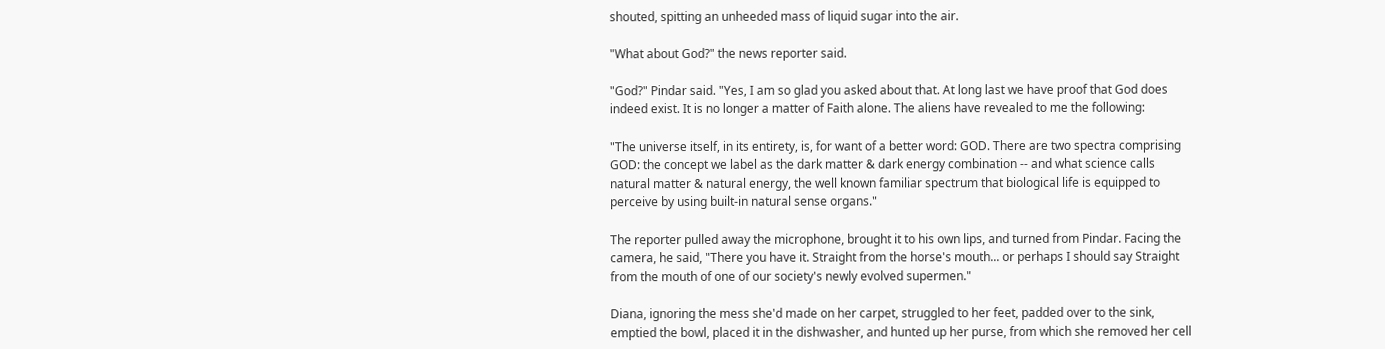shouted, spitting an unheeded mass of liquid sugar into the air.

"What about God?" the news reporter said.

"God?" Pindar said. "Yes, I am so glad you asked about that. At long last we have proof that God does indeed exist. It is no longer a matter of Faith alone. The aliens have revealed to me the following:

"The universe itself, in its entirety, is, for want of a better word: GOD. There are two spectra comprising GOD: the concept we label as the dark matter & dark energy combination -- and what science calls natural matter & natural energy, the well known familiar spectrum that biological life is equipped to perceive by using built-in natural sense organs."

The reporter pulled away the microphone, brought it to his own lips, and turned from Pindar. Facing the camera, he said, "There you have it. Straight from the horse's mouth... or perhaps I should say Straight from the mouth of one of our society's newly evolved supermen."

Diana, ignoring the mess she'd made on her carpet, struggled to her feet, padded over to the sink, emptied the bowl, placed it in the dishwasher, and hunted up her purse, from which she removed her cell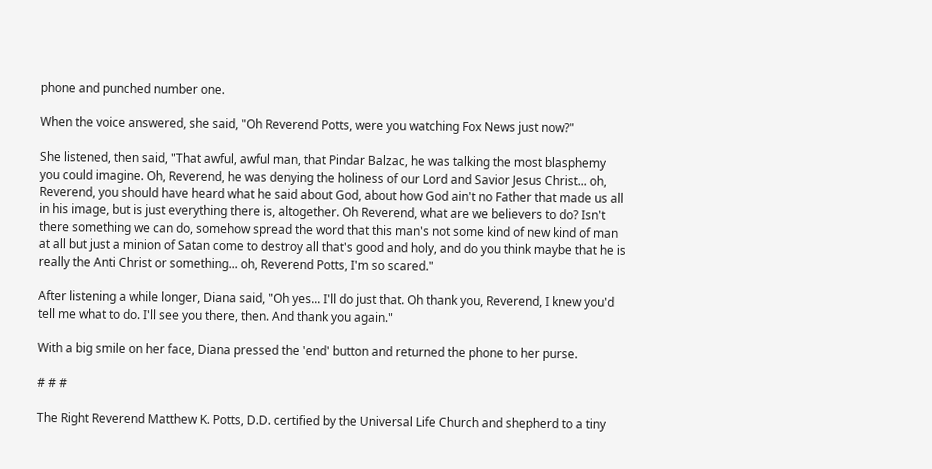phone and punched number one.

When the voice answered, she said, "Oh Reverend Potts, were you watching Fox News just now?"

She listened, then said, "That awful, awful man, that Pindar Balzac, he was talking the most blasphemy you could imagine. Oh, Reverend, he was denying the holiness of our Lord and Savior Jesus Christ... oh, Reverend, you should have heard what he said about God, about how God ain't no Father that made us all in his image, but is just everything there is, altogether. Oh Reverend, what are we believers to do? Isn't there something we can do, somehow spread the word that this man's not some kind of new kind of man at all but just a minion of Satan come to destroy all that's good and holy, and do you think maybe that he is really the Anti Christ or something... oh, Reverend Potts, I'm so scared."

After listening a while longer, Diana said, "Oh yes... I'll do just that. Oh thank you, Reverend, I knew you'd tell me what to do. I'll see you there, then. And thank you again."

With a big smile on her face, Diana pressed the 'end' button and returned the phone to her purse.

# # #

The Right Reverend Matthew K. Potts, D.D. certified by the Universal Life Church and shepherd to a tiny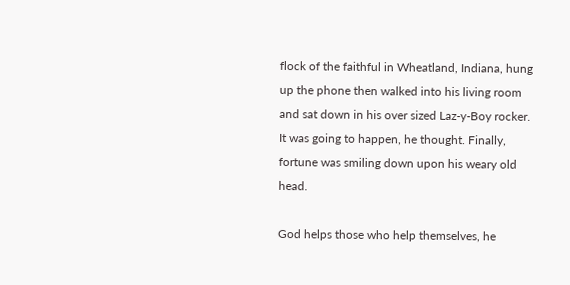flock of the faithful in Wheatland, Indiana, hung up the phone then walked into his living room and sat down in his over sized Laz-y-Boy rocker. It was going to happen, he thought. Finally, fortune was smiling down upon his weary old head.

God helps those who help themselves, he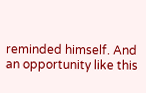reminded himself. And an opportunity like this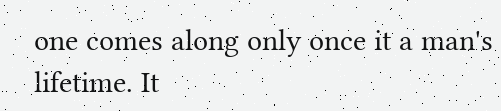one comes along only once it a man's lifetime. It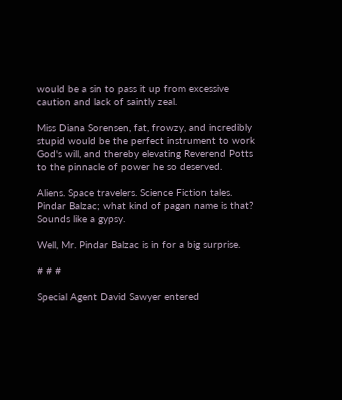would be a sin to pass it up from excessive caution and lack of saintly zeal.

Miss Diana Sorensen, fat, frowzy, and incredibly stupid would be the perfect instrument to work God's will, and thereby elevating Reverend Potts to the pinnacle of power he so deserved.

Aliens. Space travelers. Science Fiction tales. Pindar Balzac; what kind of pagan name is that? Sounds like a gypsy.

Well, Mr. Pindar Balzac is in for a big surprise.

# # #

Special Agent David Sawyer entered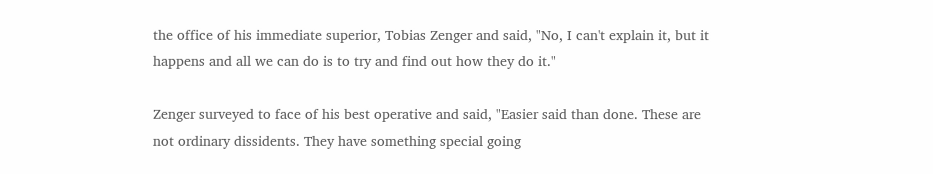the office of his immediate superior, Tobias Zenger and said, "No, I can't explain it, but it happens and all we can do is to try and find out how they do it."

Zenger surveyed to face of his best operative and said, "Easier said than done. These are not ordinary dissidents. They have something special going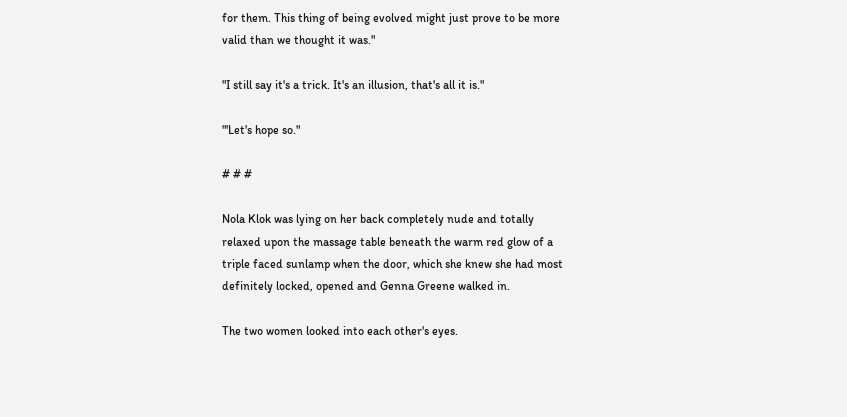for them. This thing of being evolved might just prove to be more valid than we thought it was."

"I still say it's a trick. It's an illusion, that's all it is."

"'Let's hope so."

# # #

Nola Klok was lying on her back completely nude and totally relaxed upon the massage table beneath the warm red glow of a triple faced sunlamp when the door, which she knew she had most definitely locked, opened and Genna Greene walked in.

The two women looked into each other's eyes.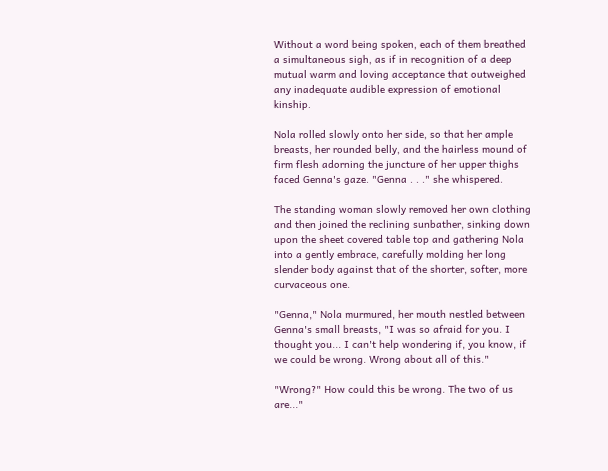Without a word being spoken, each of them breathed a simultaneous sigh, as if in recognition of a deep mutual warm and loving acceptance that outweighed any inadequate audible expression of emotional kinship.

Nola rolled slowly onto her side, so that her ample breasts, her rounded belly, and the hairless mound of firm flesh adorning the juncture of her upper thighs faced Genna's gaze. "Genna . . ." she whispered.

The standing woman slowly removed her own clothing and then joined the reclining sunbather, sinking down upon the sheet covered table top and gathering Nola into a gently embrace, carefully molding her long slender body against that of the shorter, softer, more curvaceous one.

"Genna," Nola murmured, her mouth nestled between Genna's small breasts, "I was so afraid for you. I thought you... I can't help wondering if, you know, if we could be wrong. Wrong about all of this."

"Wrong?" How could this be wrong. The two of us are..."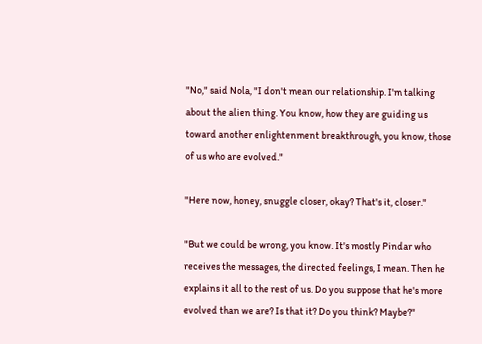"No," said Nola, "I don't mean our relationship. I'm talking about the alien thing. You know, how they are guiding us toward another enlightenment breakthrough, you know, those of us who are evolved."

"Here now, honey, snuggle closer, okay? That's it, closer."

"But we could be wrong, you know. It's mostly Pindar who receives the messages, the directed feelings, I mean. Then he explains it all to the rest of us. Do you suppose that he's more evolved than we are? Is that it? Do you think? Maybe?"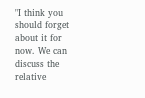"I think you should forget about it for now. We can discuss the relative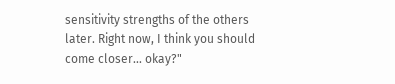sensitivity strengths of the others later. Right now, I think you should come closer... okay?"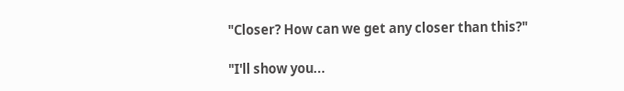"Closer? How can we get any closer than this?"

"I'll show you...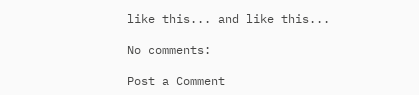like this... and like this...

No comments:

Post a Comment